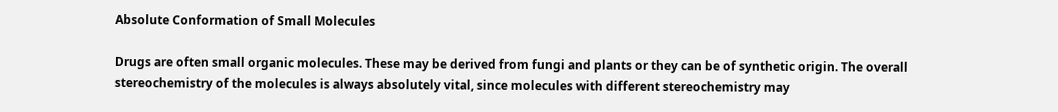Absolute Conformation of Small Molecules

Drugs are often small organic molecules. These may be derived from fungi and plants or they can be of synthetic origin. The overall stereochemistry of the molecules is always absolutely vital, since molecules with different stereochemistry may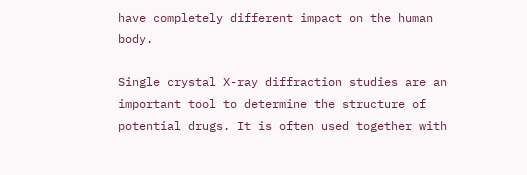have completely different impact on the human body.

Single crystal X-ray diffraction studies are an important tool to determine the structure of potential drugs. It is often used together with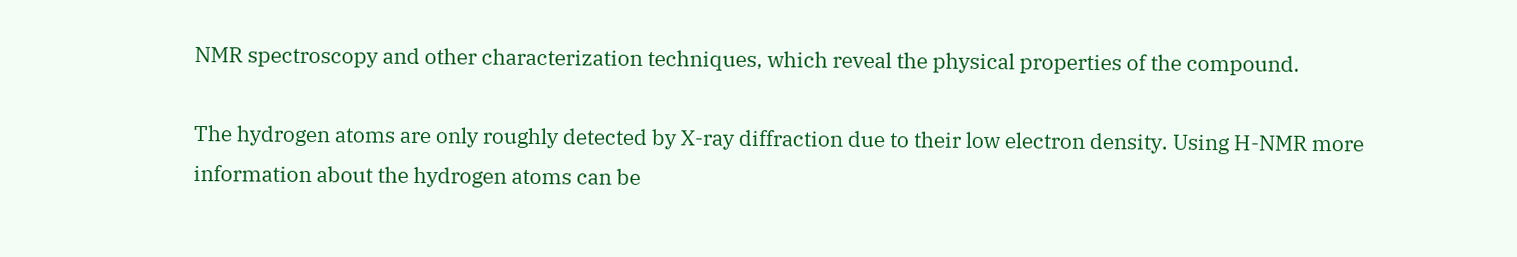NMR spectroscopy and other characterization techniques, which reveal the physical properties of the compound.

The hydrogen atoms are only roughly detected by X-ray diffraction due to their low electron density. Using H-NMR more information about the hydrogen atoms can be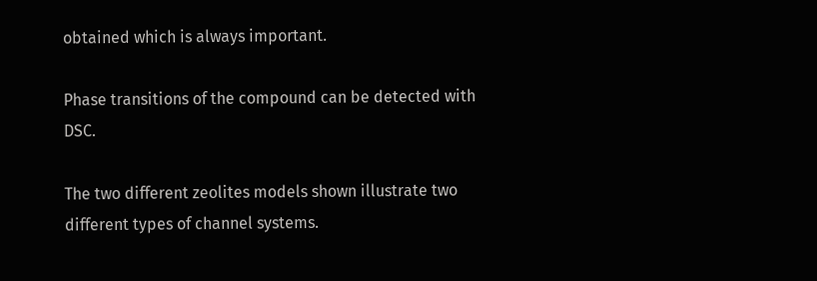obtained which is always important.

Phase transitions of the compound can be detected with DSC.

The two different zeolites models shown illustrate two different types of channel systems.